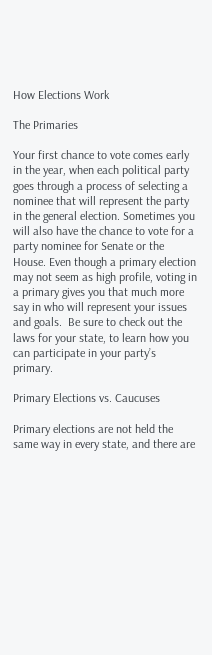How Elections Work

The Primaries

Your first chance to vote comes early in the year, when each political party goes through a process of selecting a nominee that will represent the party in the general election. Sometimes you will also have the chance to vote for a party nominee for Senate or the House. Even though a primary election may not seem as high profile, voting in a primary gives you that much more say in who will represent your issues and goals.  Be sure to check out the laws for your state, to learn how you can participate in your party’s primary.

Primary Elections vs. Caucuses

Primary elections are not held the same way in every state, and there are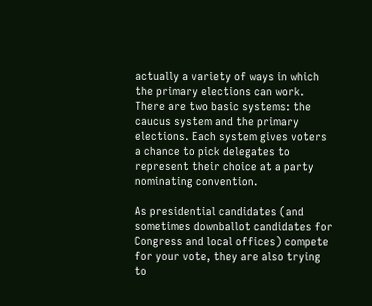actually a variety of ways in which the primary elections can work. There are two basic systems: the caucus system and the primary elections. Each system gives voters a chance to pick delegates to represent their choice at a party nominating convention.

As presidential candidates (and sometimes downballot candidates for Congress and local offices) compete for your vote, they are also trying to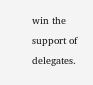win the support of delegates.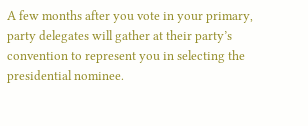A few months after you vote in your primary, party delegates will gather at their party’s convention to represent you in selecting the presidential nominee.